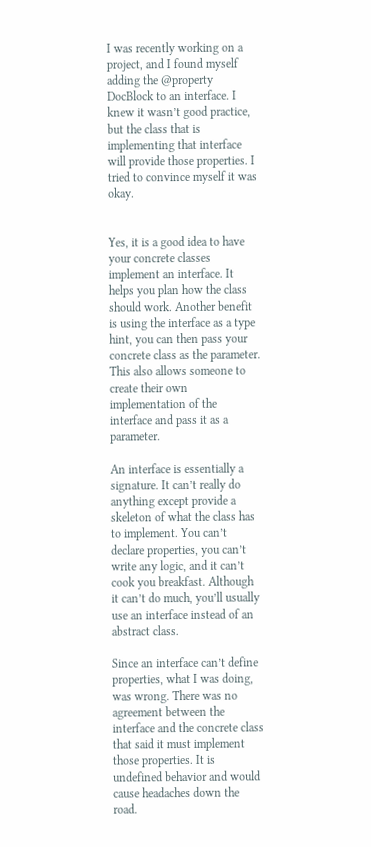I was recently working on a project, and I found myself adding the @property DocBlock to an interface. I knew it wasn’t good practice, but the class that is implementing that interface will provide those properties. I tried to convince myself it was okay.


Yes, it is a good idea to have your concrete classes implement an interface. It helps you plan how the class should work. Another benefit is using the interface as a type hint, you can then pass your concrete class as the parameter. This also allows someone to create their own implementation of the interface and pass it as a parameter.

An interface is essentially a signature. It can’t really do anything except provide a skeleton of what the class has to implement. You can’t declare properties, you can’t write any logic, and it can’t cook you breakfast. Although it can’t do much, you’ll usually use an interface instead of an abstract class.

Since an interface can’t define properties, what I was doing, was wrong. There was no agreement between the interface and the concrete class that said it must implement those properties. It is undefined behavior and would cause headaches down the road.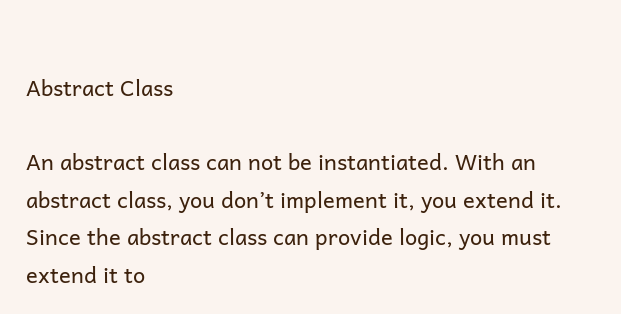Abstract Class

An abstract class can not be instantiated. With an abstract class, you don’t implement it, you extend it. Since the abstract class can provide logic, you must extend it to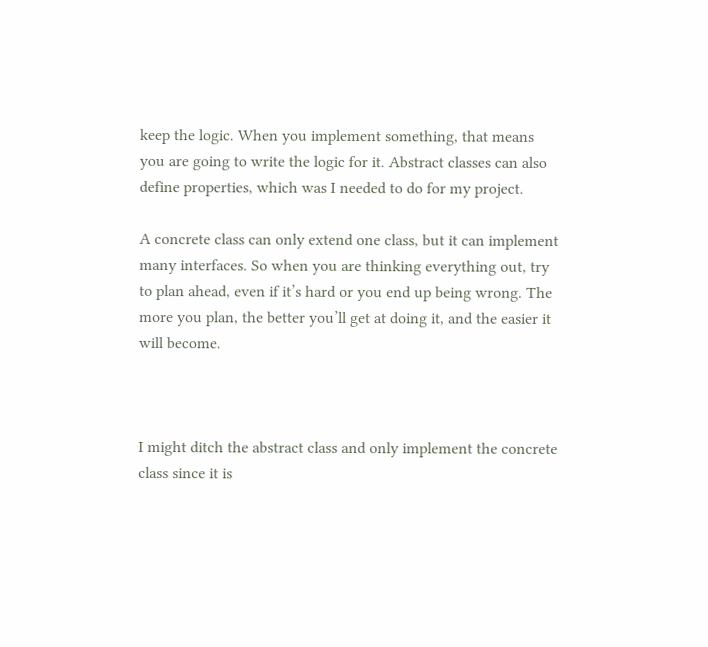keep the logic. When you implement something, that means you are going to write the logic for it. Abstract classes can also define properties, which was I needed to do for my project.

A concrete class can only extend one class, but it can implement many interfaces. So when you are thinking everything out, try to plan ahead, even if it’s hard or you end up being wrong. The more you plan, the better you’ll get at doing it, and the easier it will become.



I might ditch the abstract class and only implement the concrete class since it is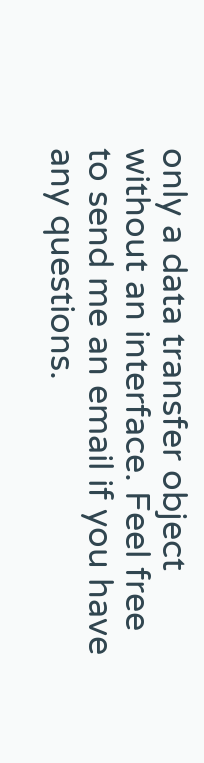only a data transfer object without an interface. Feel free to send me an email if you have any questions.